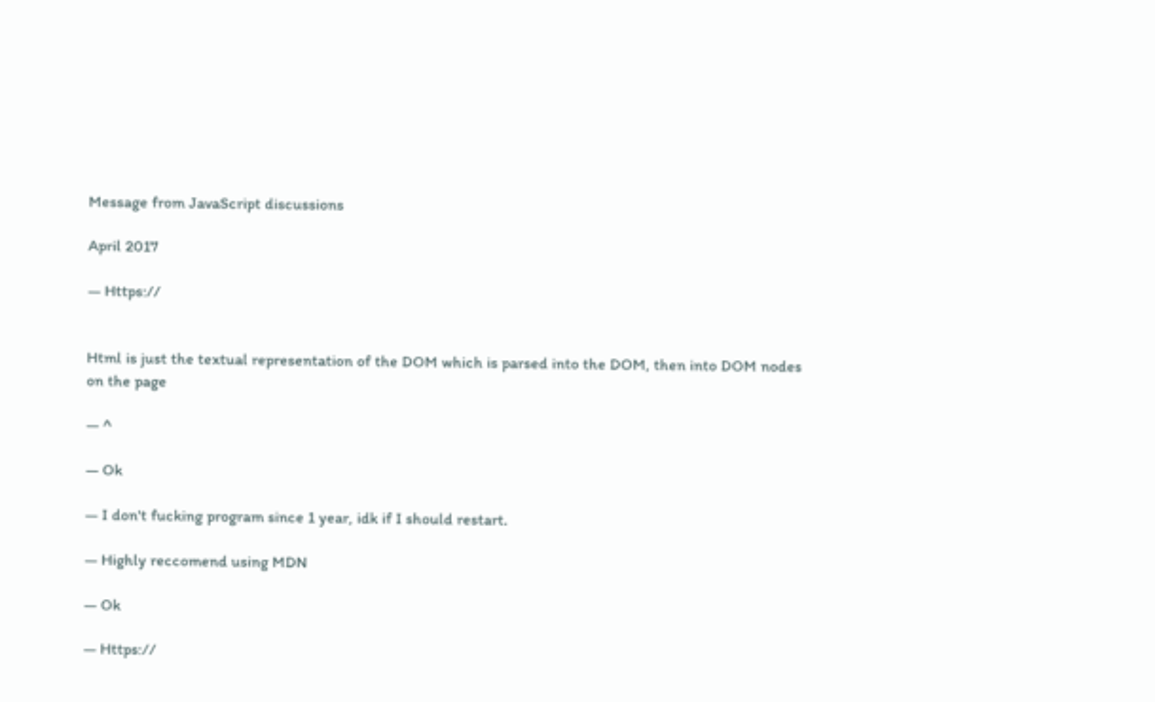Message from JavaScript discussions

April 2017

— Https://


Html is just the textual representation of the DOM which is parsed into the DOM, then into DOM nodes on the page

— ^

— Ok

— I don't fucking program since 1 year, idk if I should restart.

— Highly reccomend using MDN

— Ok

— Https://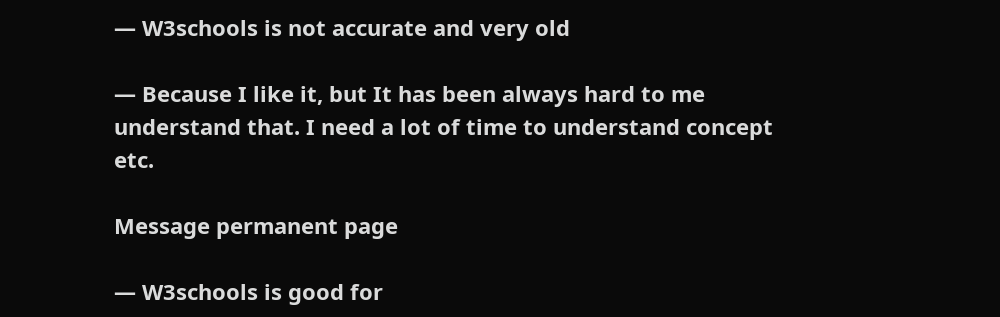— W3schools is not accurate and very old

— Because I like it, but It has been always hard to me understand that. I need a lot of time to understand concept etc.

Message permanent page

— W3schools is good for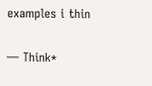examples i thin

— Think*